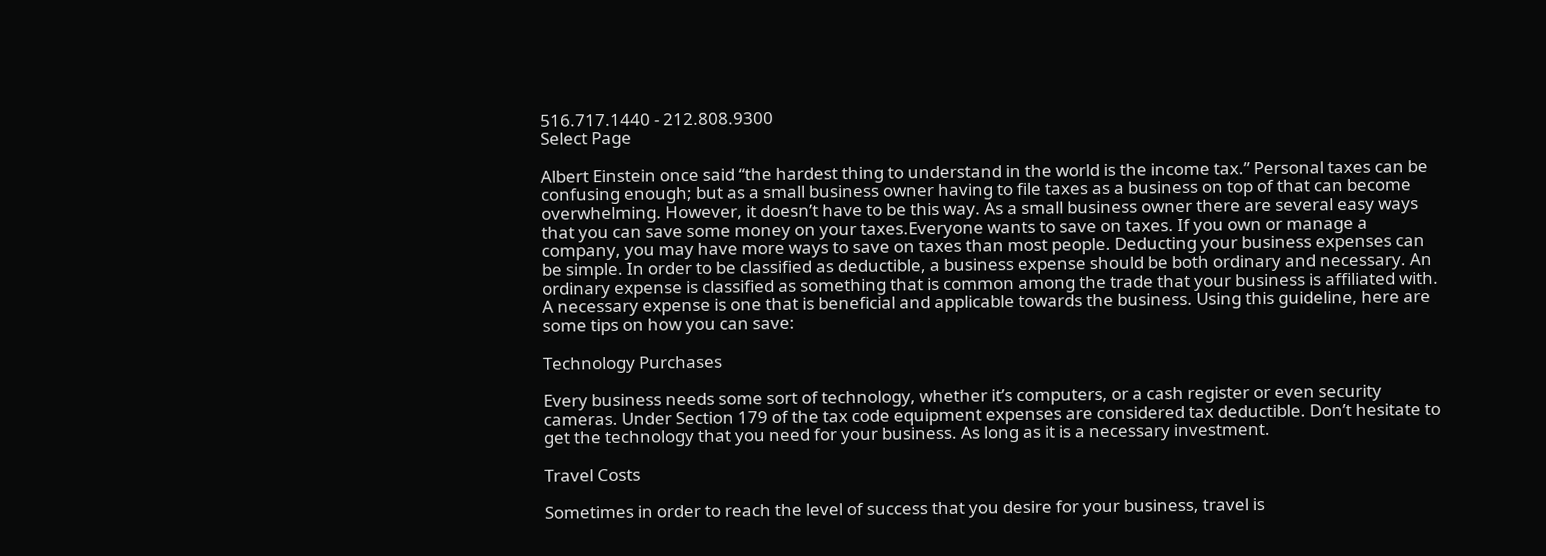516.717.1440 - 212.808.9300
Select Page

Albert Einstein once said “the hardest thing to understand in the world is the income tax.” Personal taxes can be confusing enough; but as a small business owner having to file taxes as a business on top of that can become overwhelming. However, it doesn’t have to be this way. As a small business owner there are several easy ways that you can save some money on your taxes.Everyone wants to save on taxes. If you own or manage a company, you may have more ways to save on taxes than most people. Deducting your business expenses can be simple. In order to be classified as deductible, a business expense should be both ordinary and necessary. An ordinary expense is classified as something that is common among the trade that your business is affiliated with. A necessary expense is one that is beneficial and applicable towards the business. Using this guideline, here are some tips on how you can save:

Technology Purchases

Every business needs some sort of technology, whether it’s computers, or a cash register or even security cameras. Under Section 179 of the tax code equipment expenses are considered tax deductible. Don’t hesitate to get the technology that you need for your business. As long as it is a necessary investment.

Travel Costs

Sometimes in order to reach the level of success that you desire for your business, travel is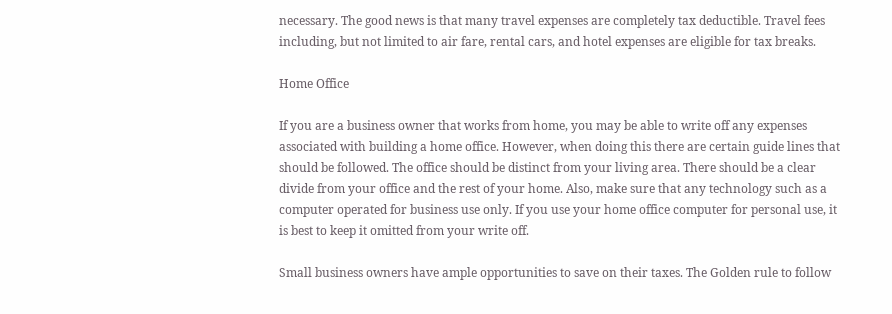necessary. The good news is that many travel expenses are completely tax deductible. Travel fees including, but not limited to air fare, rental cars, and hotel expenses are eligible for tax breaks.

Home Office

If you are a business owner that works from home, you may be able to write off any expenses associated with building a home office. However, when doing this there are certain guide lines that should be followed. The office should be distinct from your living area. There should be a clear divide from your office and the rest of your home. Also, make sure that any technology such as a computer operated for business use only. If you use your home office computer for personal use, it is best to keep it omitted from your write off.

Small business owners have ample opportunities to save on their taxes. The Golden rule to follow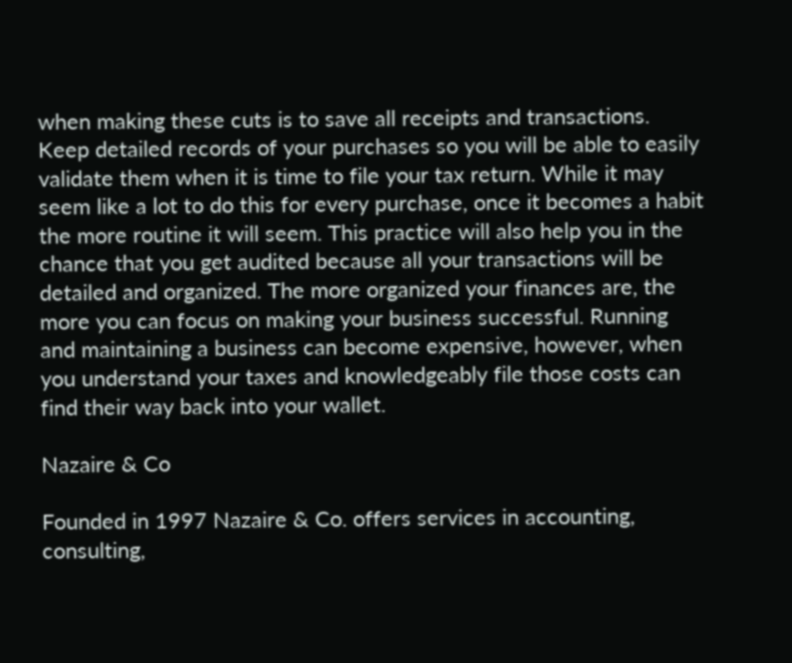when making these cuts is to save all receipts and transactions. Keep detailed records of your purchases so you will be able to easily validate them when it is time to file your tax return. While it may seem like a lot to do this for every purchase, once it becomes a habit the more routine it will seem. This practice will also help you in the chance that you get audited because all your transactions will be detailed and organized. The more organized your finances are, the more you can focus on making your business successful. Running and maintaining a business can become expensive, however, when you understand your taxes and knowledgeably file those costs can find their way back into your wallet.

Nazaire & Co

Founded in 1997 Nazaire & Co. offers services in accounting, consulting,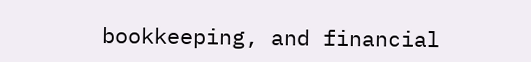bookkeeping, and financial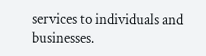services to individuals and businesses.